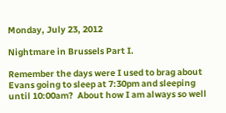Monday, July 23, 2012

Nightmare in Brussels Part I.

Remember the days were I used to brag about Evans going to sleep at 7:30pm and sleeping until 10:00am?  About how I am always so well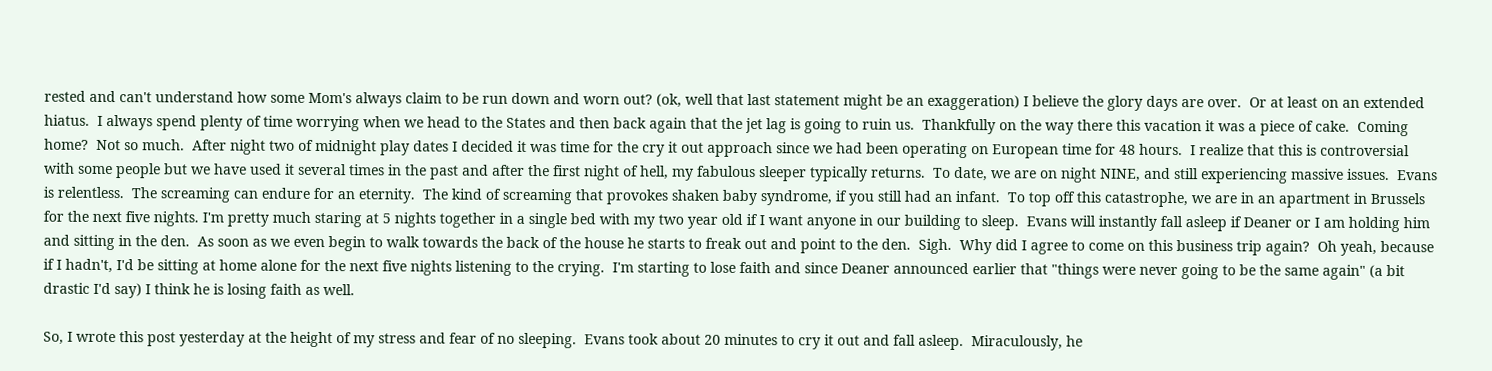rested and can't understand how some Mom's always claim to be run down and worn out? (ok, well that last statement might be an exaggeration) I believe the glory days are over.  Or at least on an extended hiatus.  I always spend plenty of time worrying when we head to the States and then back again that the jet lag is going to ruin us.  Thankfully on the way there this vacation it was a piece of cake.  Coming home?  Not so much.  After night two of midnight play dates I decided it was time for the cry it out approach since we had been operating on European time for 48 hours.  I realize that this is controversial with some people but we have used it several times in the past and after the first night of hell, my fabulous sleeper typically returns.  To date, we are on night NINE, and still experiencing massive issues.  Evans is relentless.  The screaming can endure for an eternity.  The kind of screaming that provokes shaken baby syndrome, if you still had an infant.  To top off this catastrophe, we are in an apartment in Brussels for the next five nights. I'm pretty much staring at 5 nights together in a single bed with my two year old if I want anyone in our building to sleep.  Evans will instantly fall asleep if Deaner or I am holding him and sitting in the den.  As soon as we even begin to walk towards the back of the house he starts to freak out and point to the den.  Sigh.  Why did I agree to come on this business trip again?  Oh yeah, because if I hadn't, I'd be sitting at home alone for the next five nights listening to the crying.  I'm starting to lose faith and since Deaner announced earlier that "things were never going to be the same again" (a bit drastic I'd say) I think he is losing faith as well.

So, I wrote this post yesterday at the height of my stress and fear of no sleeping.  Evans took about 20 minutes to cry it out and fall asleep.  Miraculously, he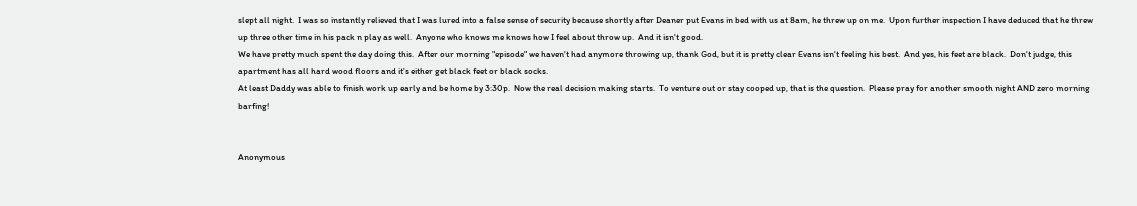slept all night.  I was so instantly relieved that I was lured into a false sense of security because shortly after Deaner put Evans in bed with us at 8am, he threw up on me.  Upon further inspection I have deduced that he threw up three other time in his pack n play as well.  Anyone who knows me knows how I feel about throw up.  And it isn't good.
We have pretty much spent the day doing this.  After our morning "episode" we haven't had anymore throwing up, thank God, but it is pretty clear Evans isn't feeling his best.  And yes, his feet are black.  Don't judge, this apartment has all hard wood floors and it's either get black feet or black socks.
At least Daddy was able to finish work up early and be home by 3:30p.  Now the real decision making starts.  To venture out or stay cooped up, that is the question.  Please pray for another smooth night AND zero morning barfing!


Anonymous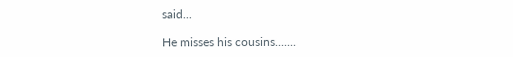said...

He misses his cousins.......